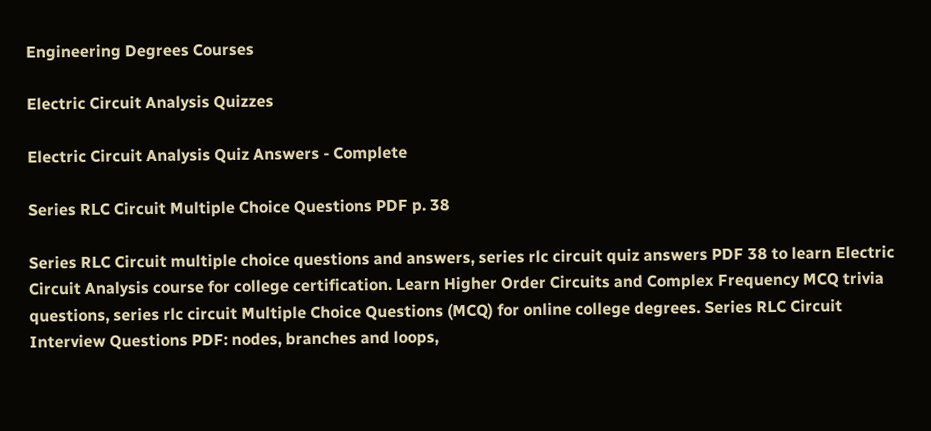Engineering Degrees Courses

Electric Circuit Analysis Quizzes

Electric Circuit Analysis Quiz Answers - Complete

Series RLC Circuit Multiple Choice Questions PDF p. 38

Series RLC Circuit multiple choice questions and answers, series rlc circuit quiz answers PDF 38 to learn Electric Circuit Analysis course for college certification. Learn Higher Order Circuits and Complex Frequency MCQ trivia questions, series rlc circuit Multiple Choice Questions (MCQ) for online college degrees. Series RLC Circuit Interview Questions PDF: nodes, branches and loops,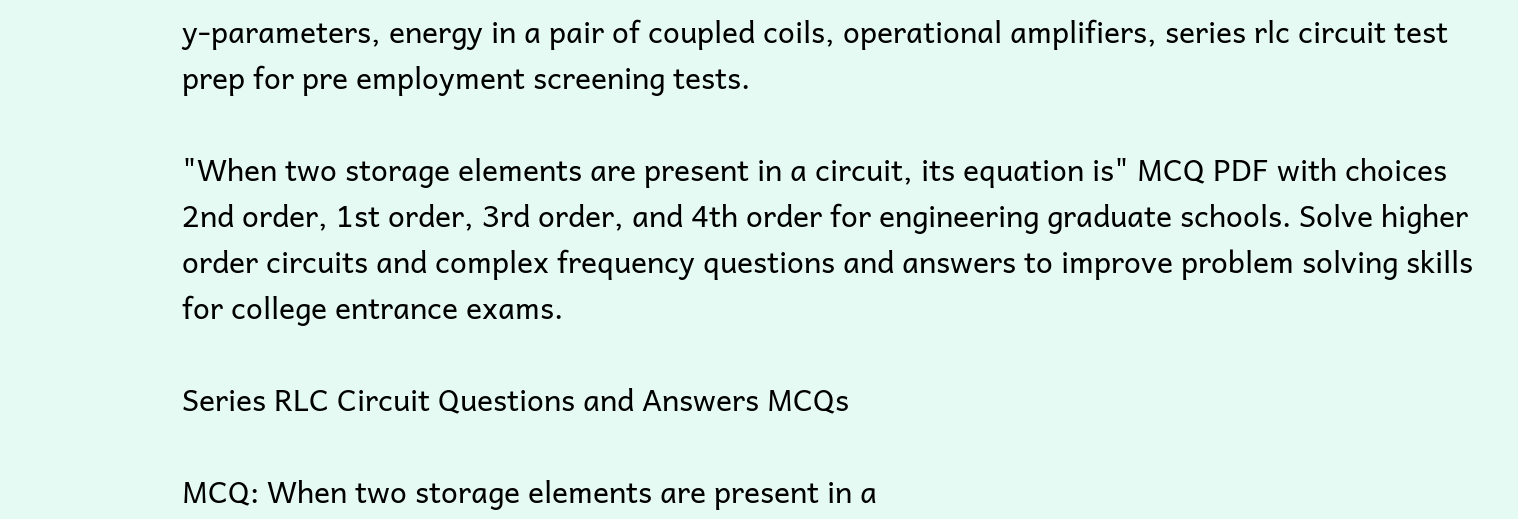y-parameters, energy in a pair of coupled coils, operational amplifiers, series rlc circuit test prep for pre employment screening tests.

"When two storage elements are present in a circuit, its equation is" MCQ PDF with choices 2nd order, 1st order, 3rd order, and 4th order for engineering graduate schools. Solve higher order circuits and complex frequency questions and answers to improve problem solving skills for college entrance exams.

Series RLC Circuit Questions and Answers MCQs

MCQ: When two storage elements are present in a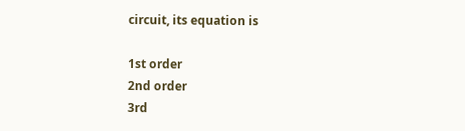circuit, its equation is

1st order
2nd order
3rd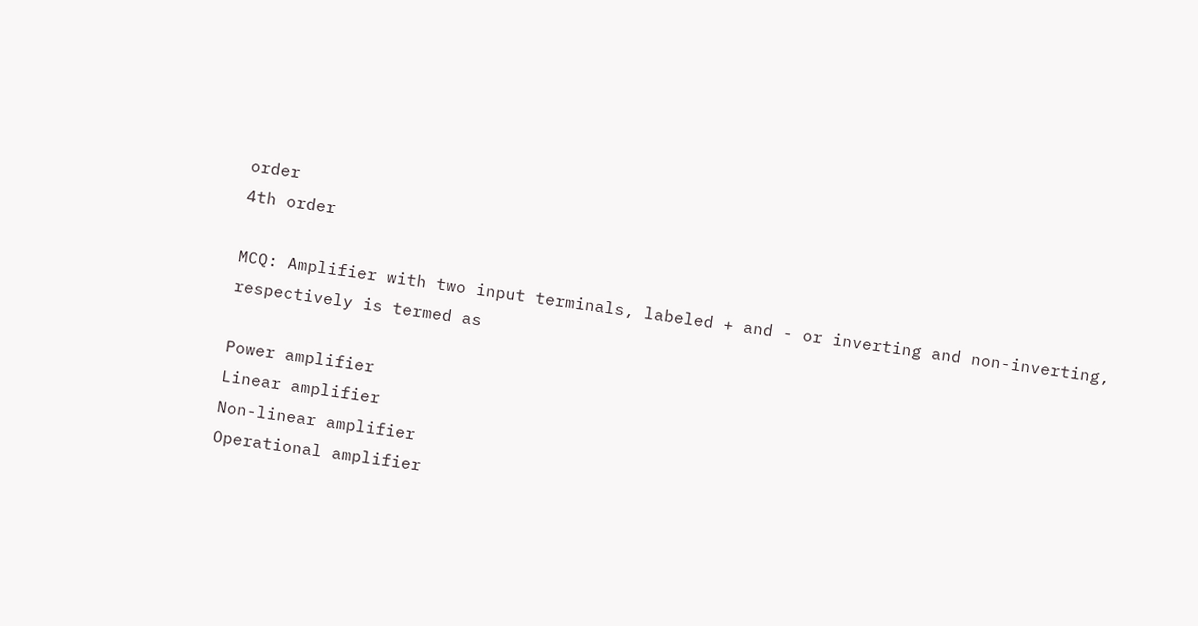order
4th order

MCQ: Amplifier with two input terminals, labeled + and - or inverting and non-inverting, respectively is termed as

Power amplifier
Linear amplifier
Non-linear amplifier
Operational amplifier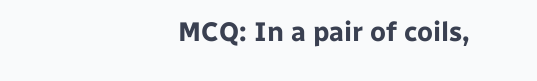MCQ: In a pair of coils,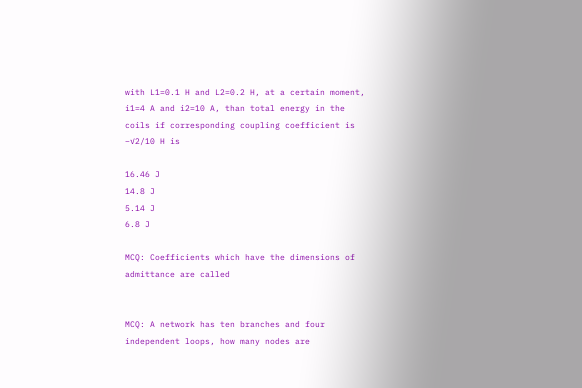with L1=0.1 H and L2=0.2 H, at a certain moment, i1=4 A and i2=10 A, than total energy in the coils if corresponding coupling coefficient is −√2/10 H is

16.46 J
14.8 J
5.14 J
6.8 J

MCQ: Coefficients which have the dimensions of admittance are called


MCQ: A network has ten branches and four independent loops, how many nodes are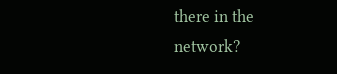there in the network?